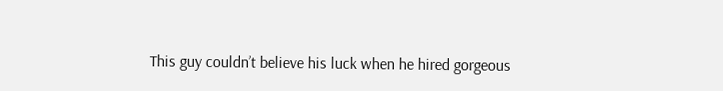This guy couldn’t believe his luck when he hired gorgeous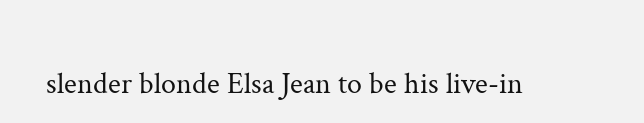slender blonde Elsa Jean to be his live-in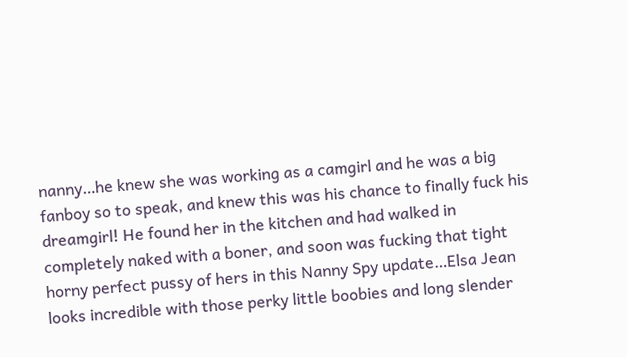nanny…he knew she was working as a camgirl and he was a big fanboy so to speak, and knew this was his chance to finally fuck his dreamgirl! He found her in the kitchen and had walked in completely naked with a boner, and soon was fucking that tight horny perfect pussy of hers in this Nanny Spy update…Elsa Jean looks incredible with those perky little boobies and long slender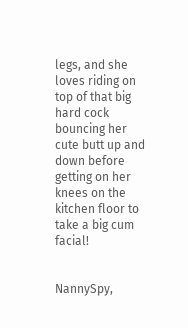legs, and she loves riding on top of that big hard cock bouncing her cute butt up and down before getting on her knees on the kitchen floor to take a big cum facial!


NannySpy,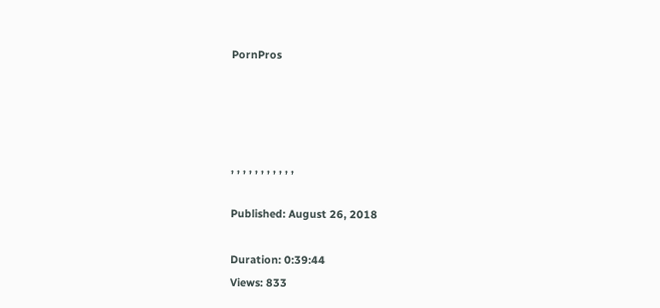PornPros




, , , , , , , , , , ,

Published: August 26, 2018

Duration: 0:39:44
Views: 833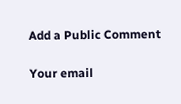Add a Public Comment

Your email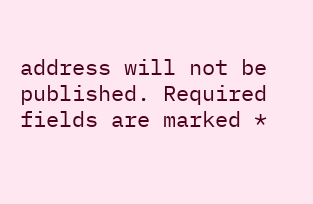address will not be published. Required fields are marked *